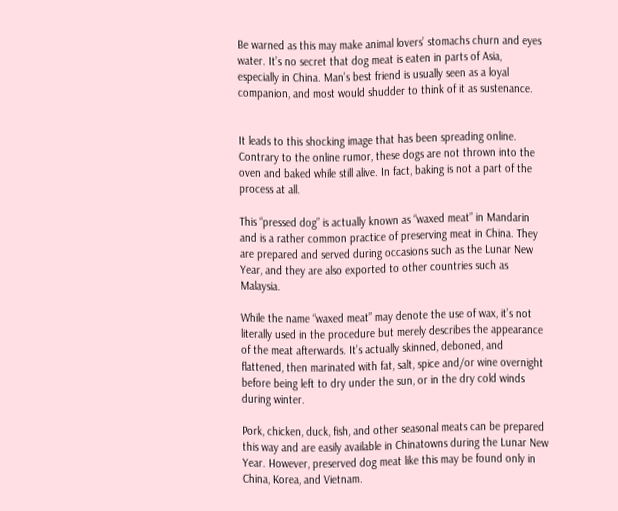Be warned as this may make animal lovers’ stomachs churn and eyes water. It’s no secret that dog meat is eaten in parts of Asia, especially in China. Man’s best friend is usually seen as a loyal companion, and most would shudder to think of it as sustenance.


It leads to this shocking image that has been spreading online. Contrary to the online rumor, these dogs are not thrown into the oven and baked while still alive. In fact, baking is not a part of the process at all.

This “pressed dog” is actually known as “waxed meat” in Mandarin and is a rather common practice of preserving meat in China. They are prepared and served during occasions such as the Lunar New Year, and they are also exported to other countries such as Malaysia.

While the name “waxed meat” may denote the use of wax, it’s not literally used in the procedure but merely describes the appearance of the meat afterwards. It’s actually skinned, deboned, and flattened, then marinated with fat, salt, spice and/or wine overnight before being left to dry under the sun, or in the dry cold winds during winter.

Pork, chicken, duck, fish, and other seasonal meats can be prepared this way and are easily available in Chinatowns during the Lunar New Year. However, preserved dog meat like this may be found only in China, Korea, and Vietnam.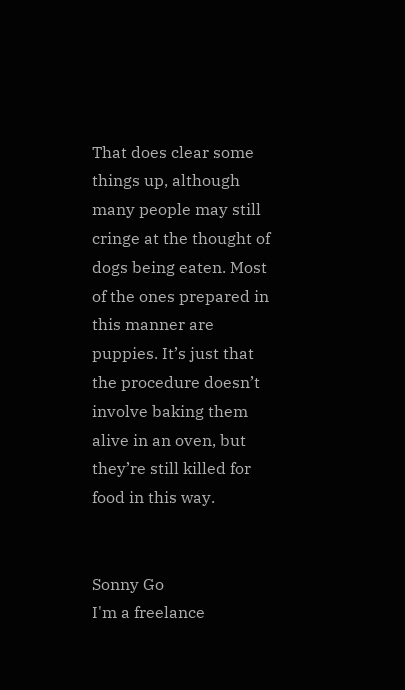That does clear some things up, although many people may still cringe at the thought of dogs being eaten. Most of the ones prepared in this manner are puppies. It’s just that the procedure doesn’t involve baking them alive in an oven, but they’re still killed for food in this way.


Sonny Go
I'm a freelance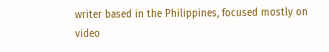writer based in the Philippines, focused mostly on video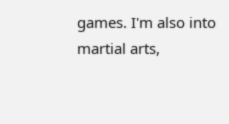games. I'm also into martial arts,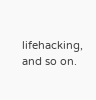lifehacking, and so on.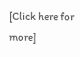[Click here for more]